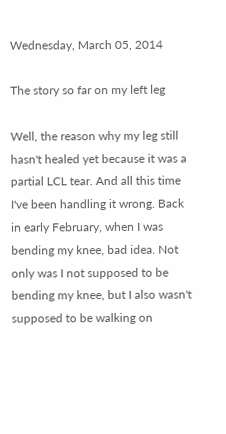Wednesday, March 05, 2014

The story so far on my left leg

Well, the reason why my leg still hasn't healed yet because it was a partial LCL tear. And all this time I've been handling it wrong. Back in early February, when I was bending my knee, bad idea. Not only was I not supposed to be bending my knee, but I also wasn't supposed to be walking on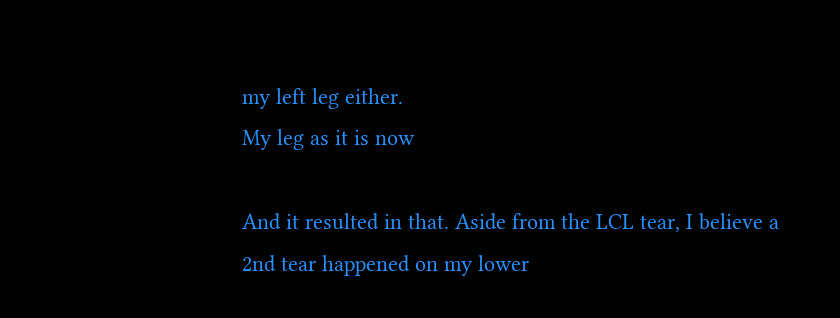my left leg either.
My leg as it is now

And it resulted in that. Aside from the LCL tear, I believe a 2nd tear happened on my lower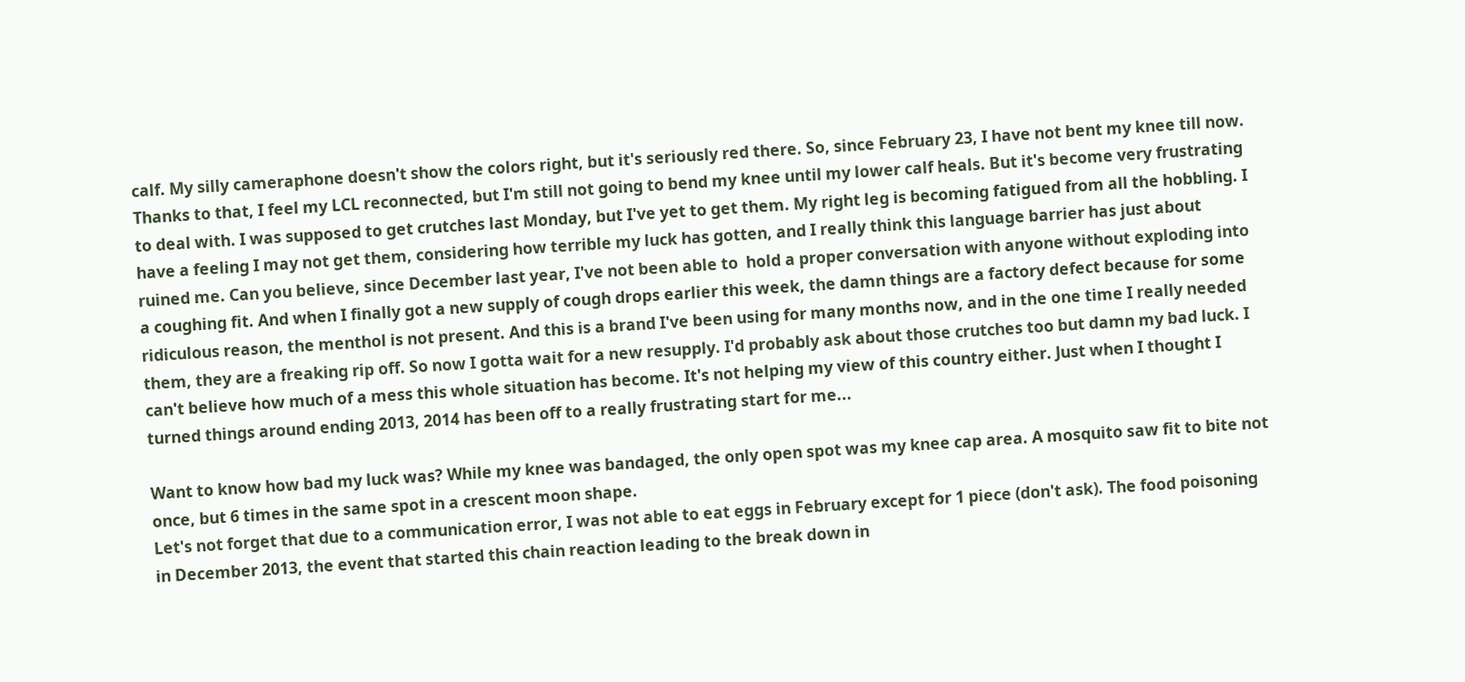calf. My silly cameraphone doesn't show the colors right, but it's seriously red there. So, since February 23, I have not bent my knee till now. Thanks to that, I feel my LCL reconnected, but I'm still not going to bend my knee until my lower calf heals. But it's become very frustrating to deal with. I was supposed to get crutches last Monday, but I've yet to get them. My right leg is becoming fatigued from all the hobbling. I have a feeling I may not get them, considering how terrible my luck has gotten, and I really think this language barrier has just about ruined me. Can you believe, since December last year, I've not been able to  hold a proper conversation with anyone without exploding into a coughing fit. And when I finally got a new supply of cough drops earlier this week, the damn things are a factory defect because for some ridiculous reason, the menthol is not present. And this is a brand I've been using for many months now, and in the one time I really needed them, they are a freaking rip off. So now I gotta wait for a new resupply. I'd probably ask about those crutches too but damn my bad luck. I can't believe how much of a mess this whole situation has become. It's not helping my view of this country either. Just when I thought I turned things around ending 2013, 2014 has been off to a really frustrating start for me...

Want to know how bad my luck was? While my knee was bandaged, the only open spot was my knee cap area. A mosquito saw fit to bite not once, but 6 times in the same spot in a crescent moon shape.
Let's not forget that due to a communication error, I was not able to eat eggs in February except for 1 piece (don't ask). The food poisoning in December 2013, the event that started this chain reaction leading to the break down in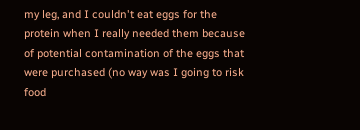my leg, and I couldn't eat eggs for the protein when I really needed them because of potential contamination of the eggs that were purchased (no way was I going to risk food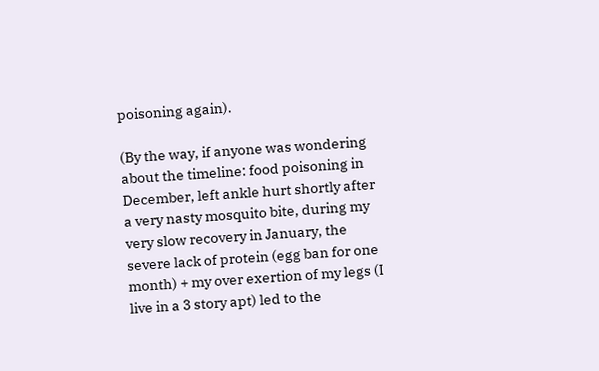poisoning again).

(By the way, if anyone was wondering about the timeline: food poisoning in December, left ankle hurt shortly after a very nasty mosquito bite, during my very slow recovery in January, the severe lack of protein (egg ban for one month) + my over exertion of my legs (I live in a 3 story apt) led to the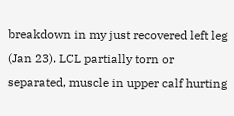breakdown in my just recovered left leg (Jan 23). LCL partially torn or separated, muscle in upper calf hurting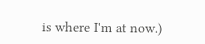is where I'm at now.)